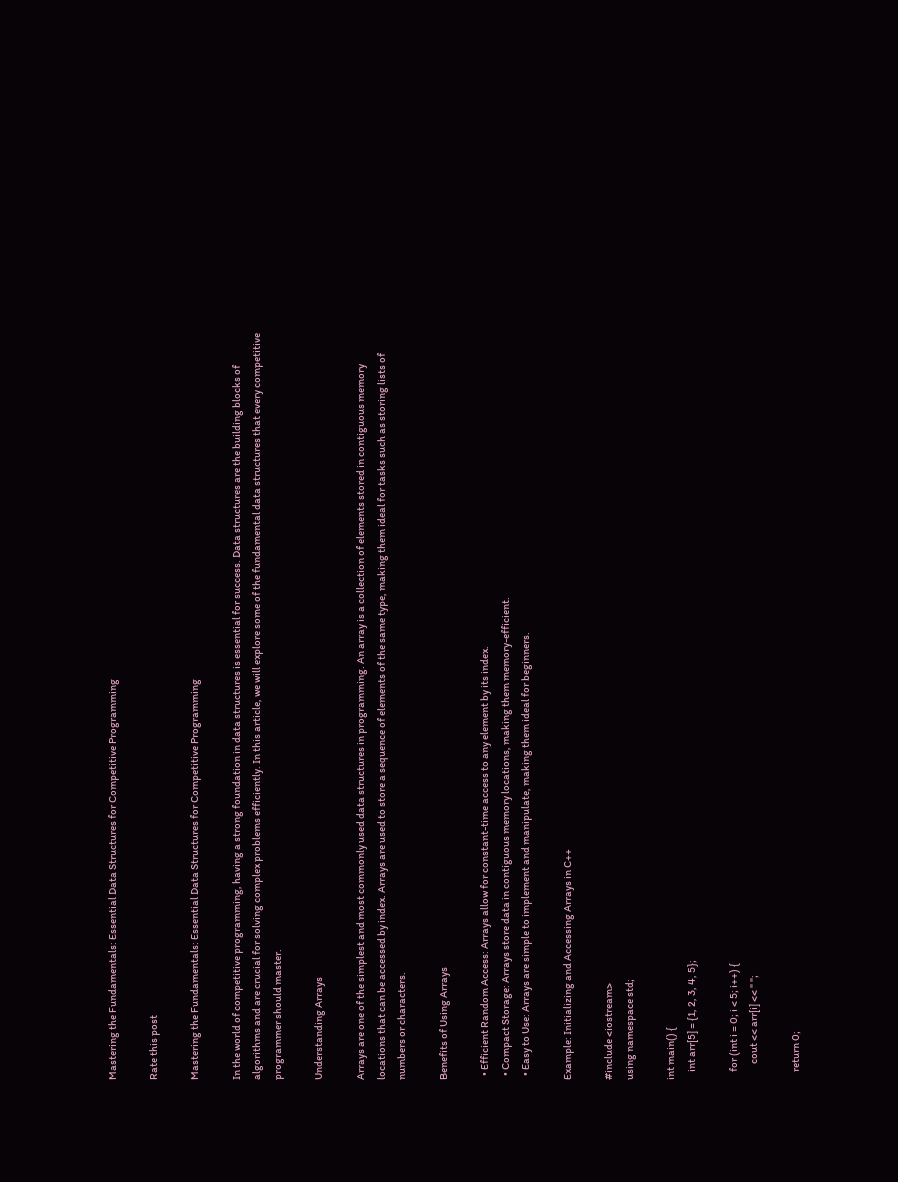Mastering the Fundamentals: Essential Data Structures for Competitive Programming

Rate this post

Mastering the Fundamentals: Essential Data Structures for Competitive Programming

In the world of competitive programming, having a strong foundation in data structures is essential for success. Data structures are the building blocks of algorithms and are crucial for solving complex problems efficiently. In this article, we will explore some of the fundamental data structures that every competitive programmer should master.

Understanding Arrays

Arrays are one of the simplest and most commonly used data structures in programming. An array is a collection of elements stored in contiguous memory locations that can be accessed by index. Arrays are used to store a sequence of elements of the same type, making them ideal for tasks such as storing lists of numbers or characters.

Benefits of Using Arrays

  • Efficient Random Access: Arrays allow for constant-time access to any element by its index.
  • Compact Storage: Arrays store data in contiguous memory locations, making them memory-efficient.
  • Easy to Use: Arrays are simple to implement and manipulate, making them ideal for beginners.

Example: Initializing and Accessing Arrays in C++

#include <iostream>
using namespace std;

int main() {
    int arr[5] = {1, 2, 3, 4, 5};

    for (int i = 0; i < 5; i++) {
        cout << arr[i] << " ";

    return 0;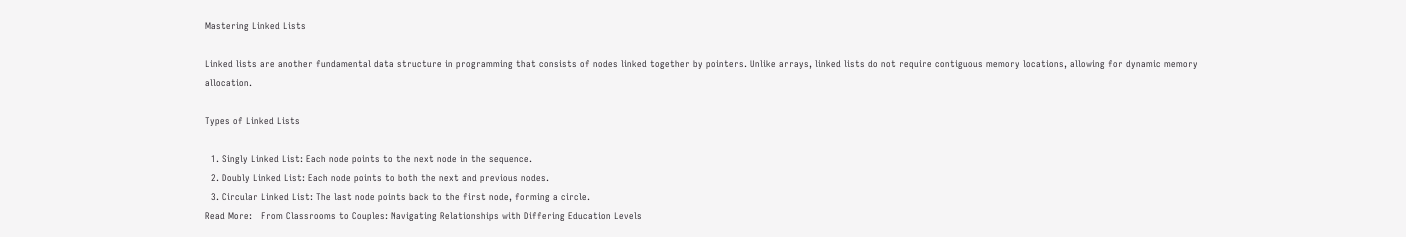Mastering Linked Lists

Linked lists are another fundamental data structure in programming that consists of nodes linked together by pointers. Unlike arrays, linked lists do not require contiguous memory locations, allowing for dynamic memory allocation.

Types of Linked Lists

  1. Singly Linked List: Each node points to the next node in the sequence.
  2. Doubly Linked List: Each node points to both the next and previous nodes.
  3. Circular Linked List: The last node points back to the first node, forming a circle.
Read More:   From Classrooms to Couples: Navigating Relationships with Differing Education Levels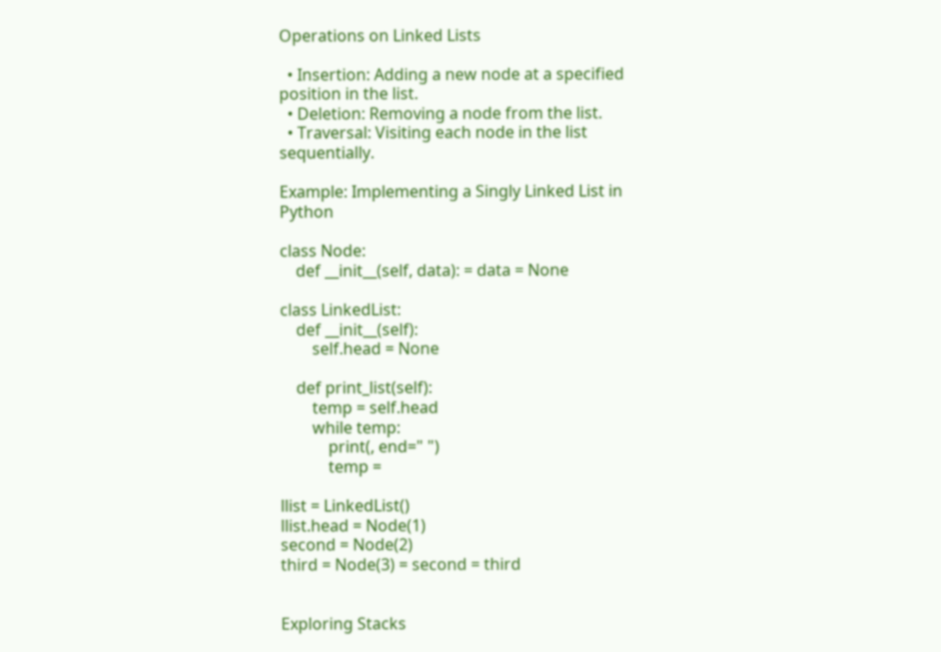Operations on Linked Lists

  • Insertion: Adding a new node at a specified position in the list.
  • Deletion: Removing a node from the list.
  • Traversal: Visiting each node in the list sequentially.

Example: Implementing a Singly Linked List in Python

class Node:
    def __init__(self, data): = data = None

class LinkedList:
    def __init__(self):
        self.head = None

    def print_list(self):
        temp = self.head
        while temp:
            print(, end=" ")
            temp =

llist = LinkedList()
llist.head = Node(1)
second = Node(2)
third = Node(3) = second = third


Exploring Stacks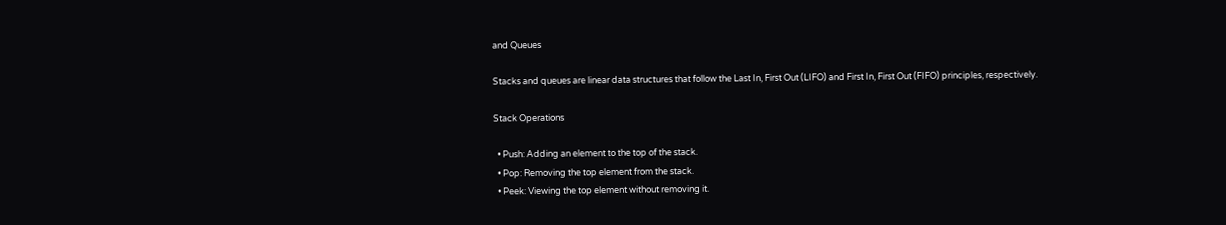and Queues

Stacks and queues are linear data structures that follow the Last In, First Out (LIFO) and First In, First Out (FIFO) principles, respectively.

Stack Operations

  • Push: Adding an element to the top of the stack.
  • Pop: Removing the top element from the stack.
  • Peek: Viewing the top element without removing it.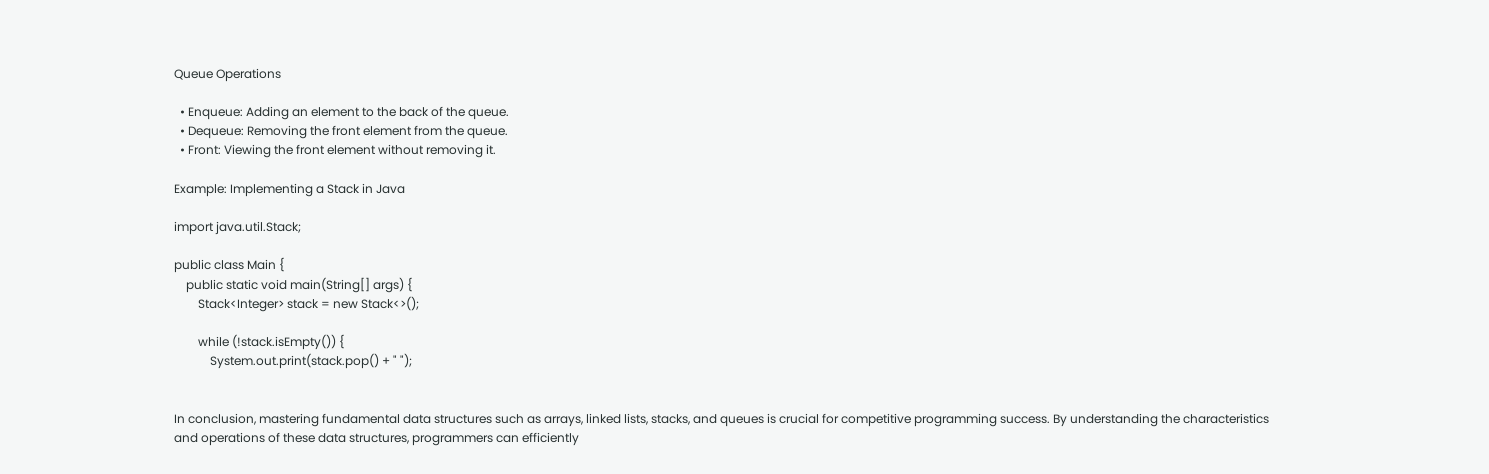Queue Operations

  • Enqueue: Adding an element to the back of the queue.
  • Dequeue: Removing the front element from the queue.
  • Front: Viewing the front element without removing it.

Example: Implementing a Stack in Java

import java.util.Stack;

public class Main {
    public static void main(String[] args) {
        Stack<Integer> stack = new Stack<>();

        while (!stack.isEmpty()) {
            System.out.print(stack.pop() + " ");


In conclusion, mastering fundamental data structures such as arrays, linked lists, stacks, and queues is crucial for competitive programming success. By understanding the characteristics and operations of these data structures, programmers can efficiently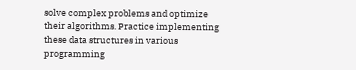solve complex problems and optimize their algorithms. Practice implementing these data structures in various programming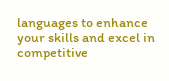languages to enhance your skills and excel in competitive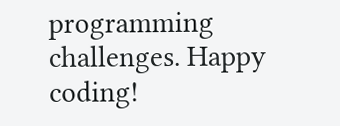programming challenges. Happy coding!